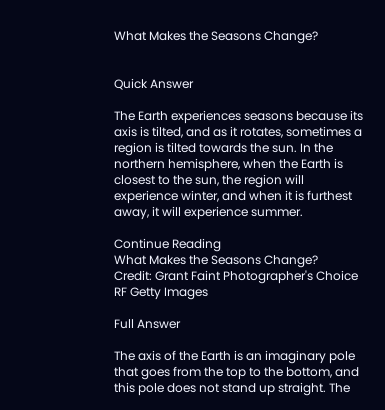What Makes the Seasons Change?


Quick Answer

The Earth experiences seasons because its axis is tilted, and as it rotates, sometimes a region is tilted towards the sun. In the northern hemisphere, when the Earth is closest to the sun, the region will experience winter, and when it is furthest away, it will experience summer.

Continue Reading
What Makes the Seasons Change?
Credit: Grant Faint Photographer's Choice RF Getty Images

Full Answer

The axis of the Earth is an imaginary pole that goes from the top to the bottom, and this pole does not stand up straight. The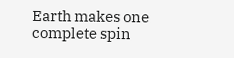Earth makes one complete spin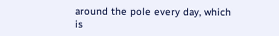around the pole every day, which is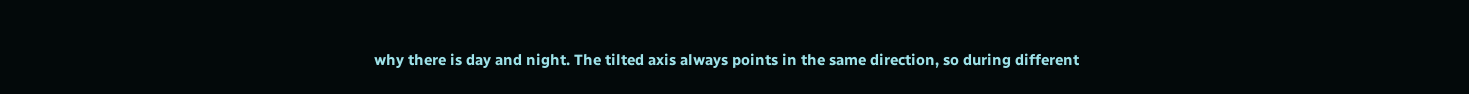why there is day and night. The tilted axis always points in the same direction, so during different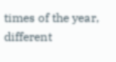times of the year, different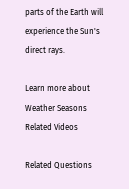parts of the Earth will experience the Sun's direct rays.

Learn more about Weather Seasons
Related Videos

Related Questions